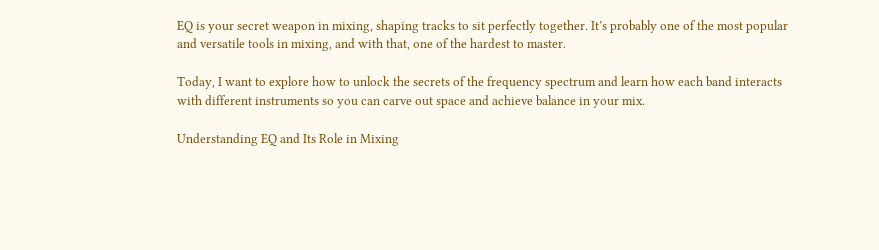EQ is your secret weapon in mixing, shaping tracks to sit perfectly together. It’s probably one of the most popular and versatile tools in mixing, and with that, one of the hardest to master.

Today, I want to explore how to unlock the secrets of the frequency spectrum and learn how each band interacts with different instruments so you can carve out space and achieve balance in your mix.

Understanding EQ and Its Role in Mixing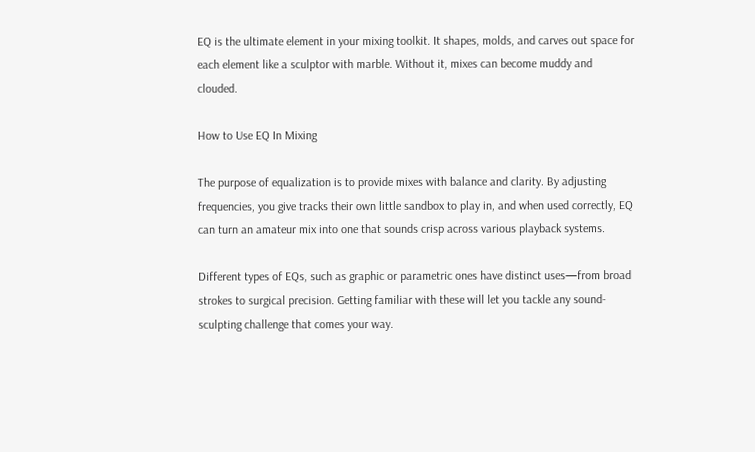EQ is the ultimate element in your mixing toolkit. It shapes, molds, and carves out space for each element like a sculptor with marble. Without it, mixes can become muddy and clouded.

How to Use EQ In Mixing

The purpose of equalization is to provide mixes with balance and clarity. By adjusting frequencies, you give tracks their own little sandbox to play in, and when used correctly, EQ can turn an amateur mix into one that sounds crisp across various playback systems.

Different types of EQs, such as graphic or parametric ones have distinct uses—from broad strokes to surgical precision. Getting familiar with these will let you tackle any sound-sculpting challenge that comes your way.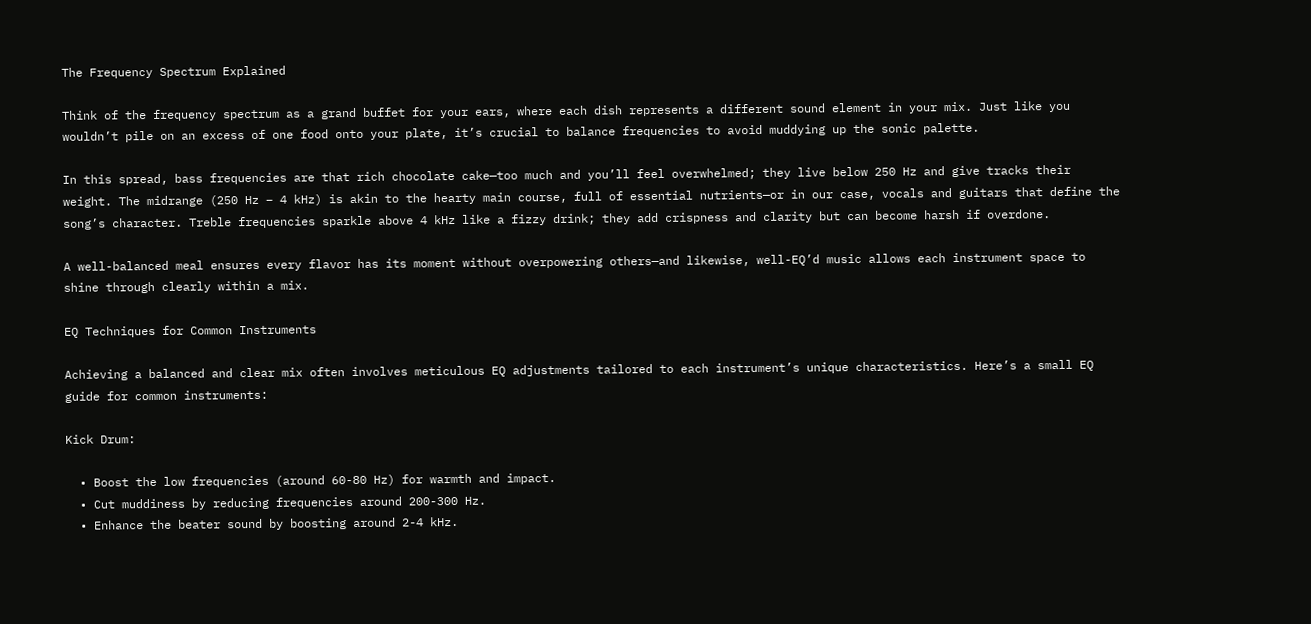The Frequency Spectrum Explained

Think of the frequency spectrum as a grand buffet for your ears, where each dish represents a different sound element in your mix. Just like you wouldn’t pile on an excess of one food onto your plate, it’s crucial to balance frequencies to avoid muddying up the sonic palette.

In this spread, bass frequencies are that rich chocolate cake—too much and you’ll feel overwhelmed; they live below 250 Hz and give tracks their weight. The midrange (250 Hz – 4 kHz) is akin to the hearty main course, full of essential nutrients—or in our case, vocals and guitars that define the song’s character. Treble frequencies sparkle above 4 kHz like a fizzy drink; they add crispness and clarity but can become harsh if overdone.

A well-balanced meal ensures every flavor has its moment without overpowering others—and likewise, well-EQ’d music allows each instrument space to shine through clearly within a mix.

EQ Techniques for Common Instruments

Achieving a balanced and clear mix often involves meticulous EQ adjustments tailored to each instrument’s unique characteristics. Here’s a small EQ guide for common instruments:

Kick Drum:

  • Boost the low frequencies (around 60-80 Hz) for warmth and impact.
  • Cut muddiness by reducing frequencies around 200-300 Hz.
  • Enhance the beater sound by boosting around 2-4 kHz.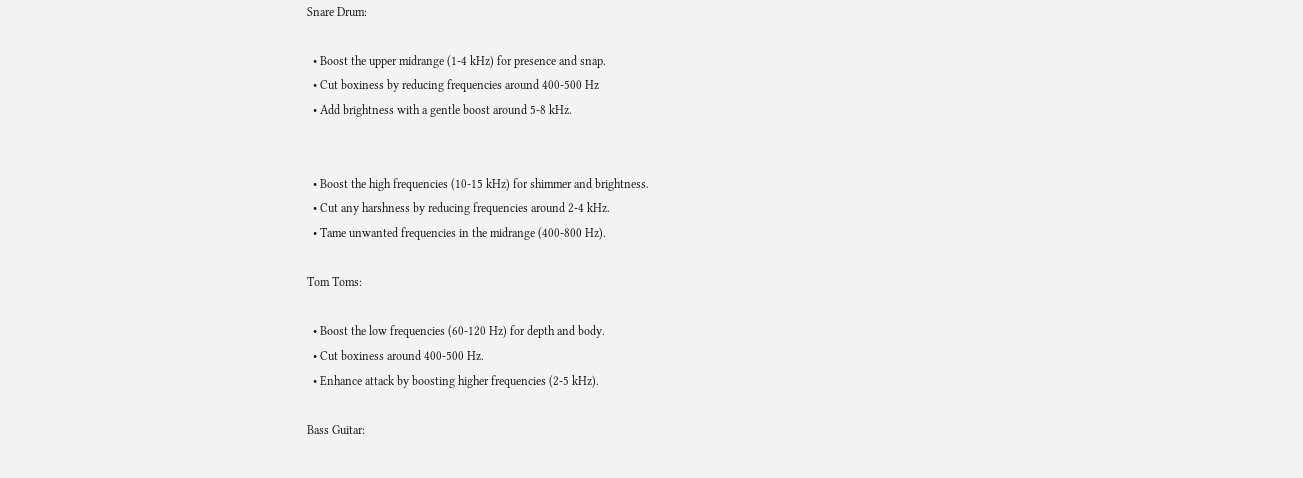Snare Drum:

  • Boost the upper midrange (1-4 kHz) for presence and snap.
  • Cut boxiness by reducing frequencies around 400-500 Hz
  • Add brightness with a gentle boost around 5-8 kHz.


  • Boost the high frequencies (10-15 kHz) for shimmer and brightness.
  • Cut any harshness by reducing frequencies around 2-4 kHz.
  • Tame unwanted frequencies in the midrange (400-800 Hz).

Tom Toms:

  • Boost the low frequencies (60-120 Hz) for depth and body.
  • Cut boxiness around 400-500 Hz.
  • Enhance attack by boosting higher frequencies (2-5 kHz).

Bass Guitar: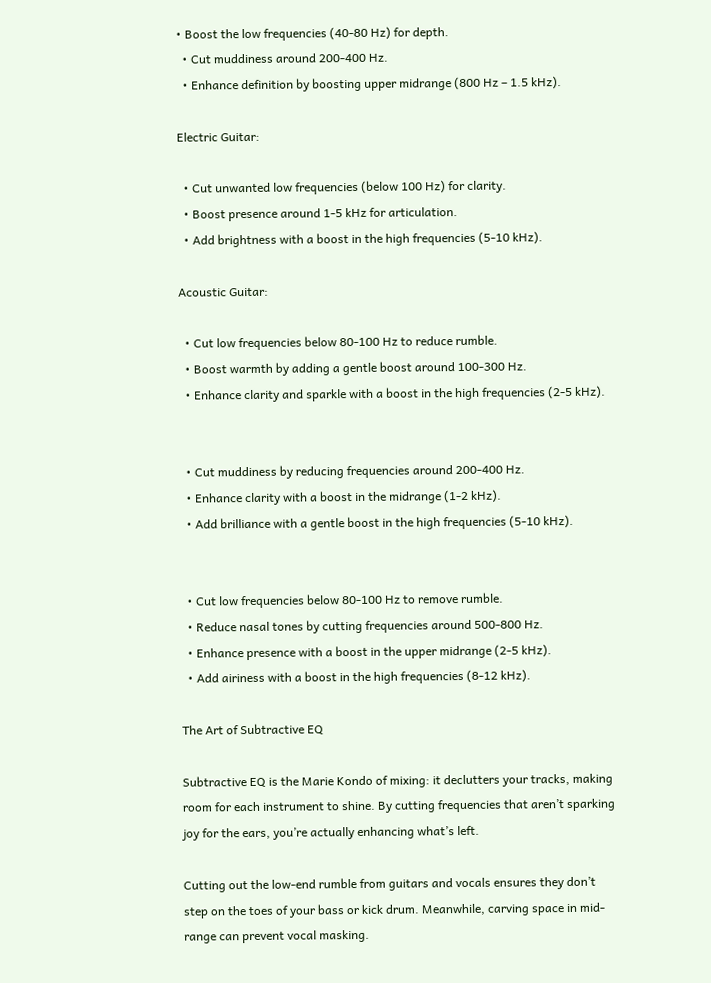• Boost the low frequencies (40-80 Hz) for depth.
  • Cut muddiness around 200-400 Hz.
  • Enhance definition by boosting upper midrange (800 Hz – 1.5 kHz).

Electric Guitar:

  • Cut unwanted low frequencies (below 100 Hz) for clarity.
  • Boost presence around 1-5 kHz for articulation.
  • Add brightness with a boost in the high frequencies (5-10 kHz).

Acoustic Guitar:

  • Cut low frequencies below 80-100 Hz to reduce rumble.
  • Boost warmth by adding a gentle boost around 100-300 Hz.
  • Enhance clarity and sparkle with a boost in the high frequencies (2-5 kHz).


  • Cut muddiness by reducing frequencies around 200-400 Hz.
  • Enhance clarity with a boost in the midrange (1-2 kHz).
  • Add brilliance with a gentle boost in the high frequencies (5-10 kHz).


  • Cut low frequencies below 80-100 Hz to remove rumble.
  • Reduce nasal tones by cutting frequencies around 500-800 Hz.
  • Enhance presence with a boost in the upper midrange (2-5 kHz).
  • Add airiness with a boost in the high frequencies (8-12 kHz).

The Art of Subtractive EQ

Subtractive EQ is the Marie Kondo of mixing: it declutters your tracks, making room for each instrument to shine. By cutting frequencies that aren’t sparking joy for the ears, you’re actually enhancing what’s left.

Cutting out the low-end rumble from guitars and vocals ensures they don’t step on the toes of your bass or kick drum. Meanwhile, carving space in mid-range can prevent vocal masking.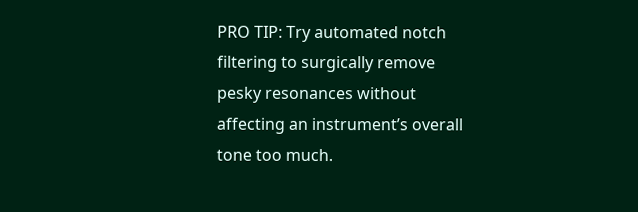PRO TIP: Try automated notch filtering to surgically remove pesky resonances without affecting an instrument’s overall tone too much.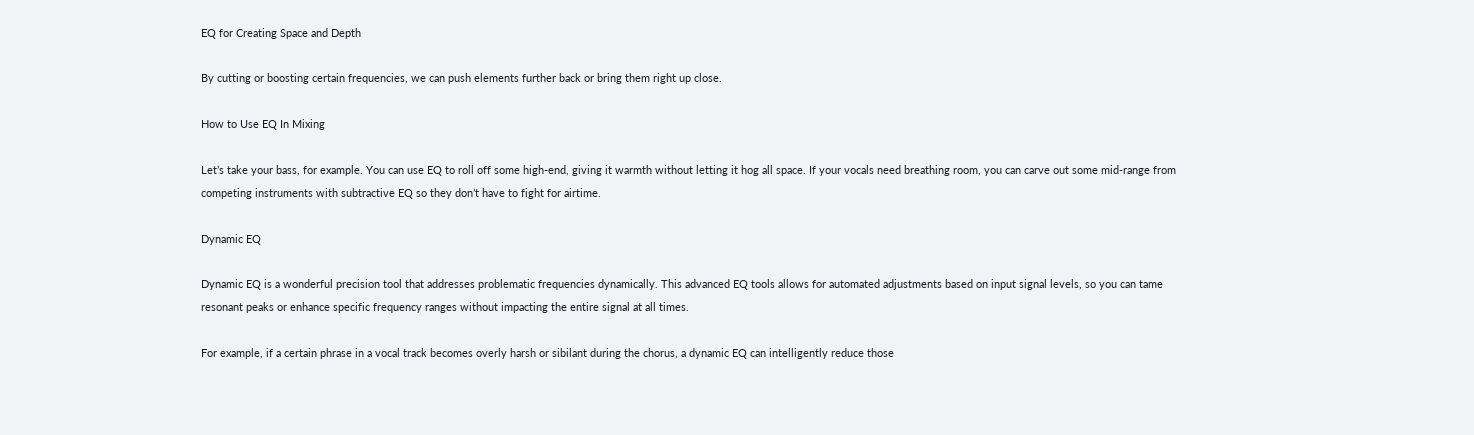EQ for Creating Space and Depth

By cutting or boosting certain frequencies, we can push elements further back or bring them right up close.

How to Use EQ In Mixing

Let’s take your bass, for example. You can use EQ to roll off some high-end, giving it warmth without letting it hog all space. If your vocals need breathing room, you can carve out some mid-range from competing instruments with subtractive EQ so they don’t have to fight for airtime.

Dynamic EQ

Dynamic EQ is a wonderful precision tool that addresses problematic frequencies dynamically. This advanced EQ tools allows for automated adjustments based on input signal levels, so you can tame resonant peaks or enhance specific frequency ranges without impacting the entire signal at all times.

For example, if a certain phrase in a vocal track becomes overly harsh or sibilant during the chorus, a dynamic EQ can intelligently reduce those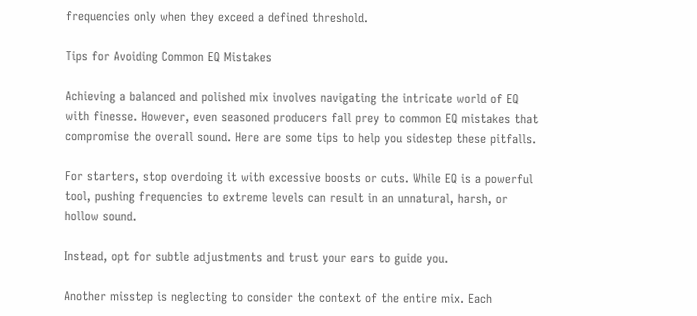frequencies only when they exceed a defined threshold.

Tips for Avoiding Common EQ Mistakes

Achieving a balanced and polished mix involves navigating the intricate world of EQ with finesse. However, even seasoned producers fall prey to common EQ mistakes that compromise the overall sound. Here are some tips to help you sidestep these pitfalls.

For starters, stop overdoing it with excessive boosts or cuts. While EQ is a powerful tool, pushing frequencies to extreme levels can result in an unnatural, harsh, or hollow sound.

Instead, opt for subtle adjustments and trust your ears to guide you.

Another misstep is neglecting to consider the context of the entire mix. Each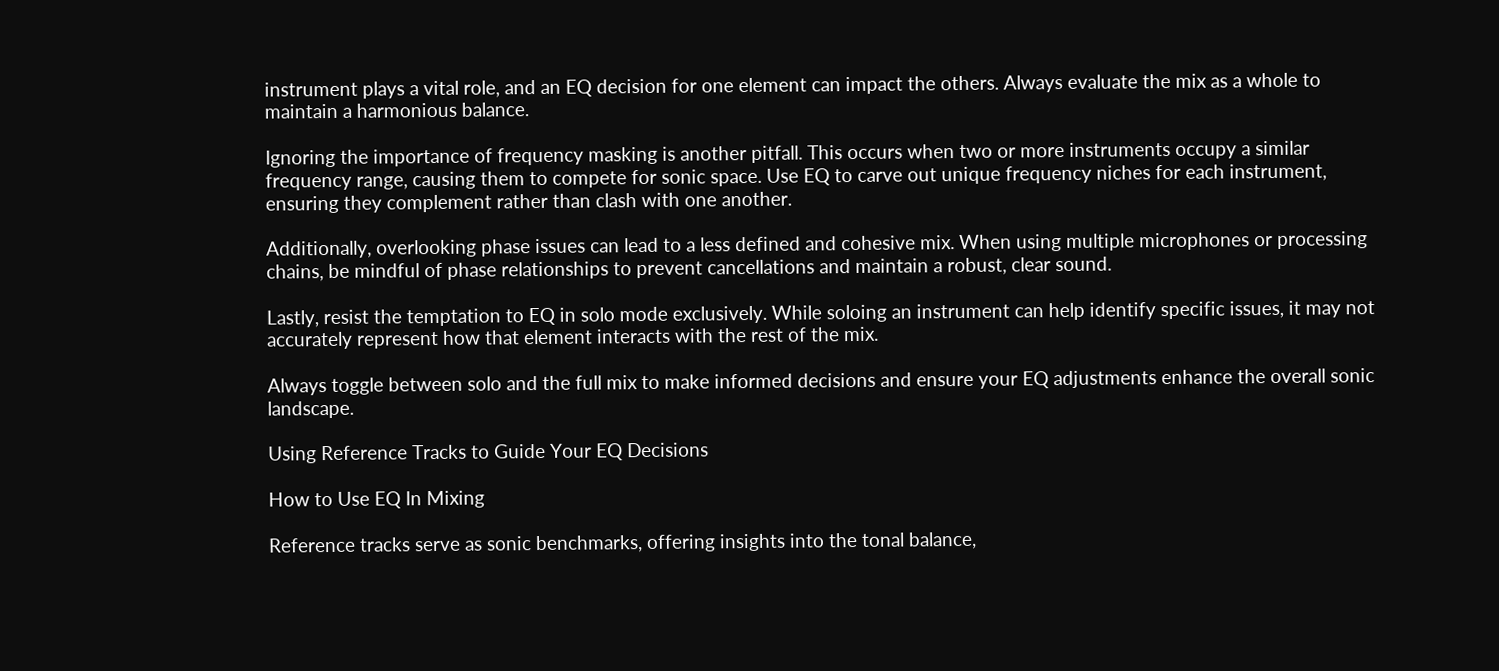instrument plays a vital role, and an EQ decision for one element can impact the others. Always evaluate the mix as a whole to maintain a harmonious balance.

Ignoring the importance of frequency masking is another pitfall. This occurs when two or more instruments occupy a similar frequency range, causing them to compete for sonic space. Use EQ to carve out unique frequency niches for each instrument, ensuring they complement rather than clash with one another.

Additionally, overlooking phase issues can lead to a less defined and cohesive mix. When using multiple microphones or processing chains, be mindful of phase relationships to prevent cancellations and maintain a robust, clear sound.

Lastly, resist the temptation to EQ in solo mode exclusively. While soloing an instrument can help identify specific issues, it may not accurately represent how that element interacts with the rest of the mix.

Always toggle between solo and the full mix to make informed decisions and ensure your EQ adjustments enhance the overall sonic landscape.

Using Reference Tracks to Guide Your EQ Decisions

How to Use EQ In Mixing

Reference tracks serve as sonic benchmarks, offering insights into the tonal balance,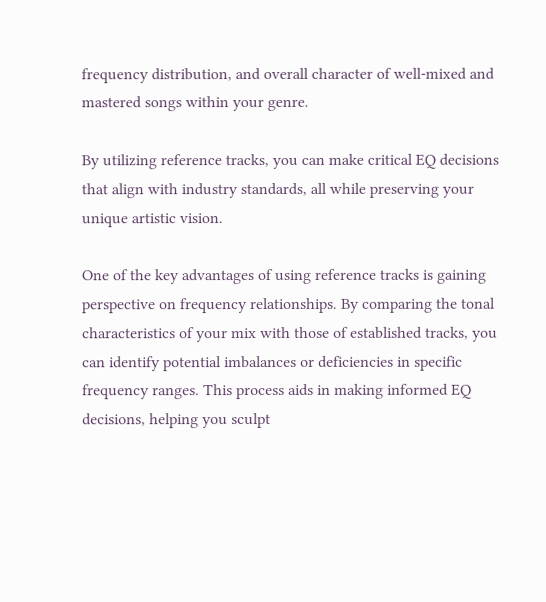frequency distribution, and overall character of well-mixed and mastered songs within your genre.

By utilizing reference tracks, you can make critical EQ decisions that align with industry standards, all while preserving your unique artistic vision.

One of the key advantages of using reference tracks is gaining perspective on frequency relationships. By comparing the tonal characteristics of your mix with those of established tracks, you can identify potential imbalances or deficiencies in specific frequency ranges. This process aids in making informed EQ decisions, helping you sculpt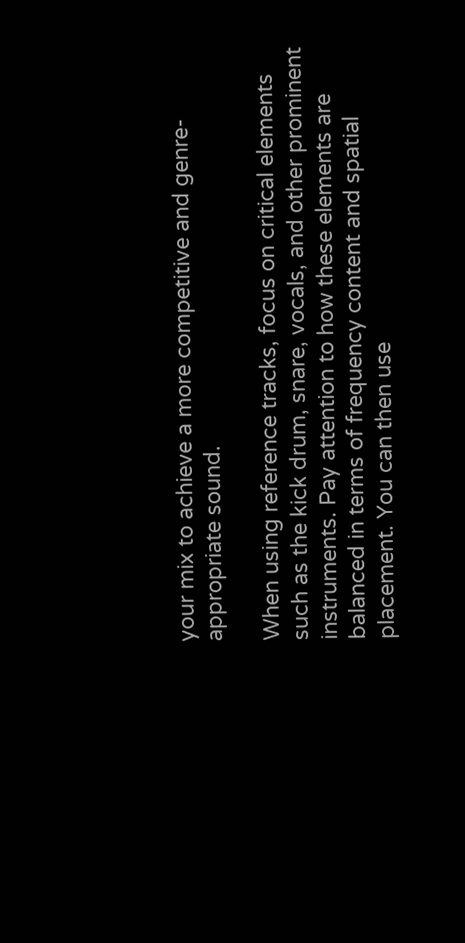your mix to achieve a more competitive and genre-appropriate sound.

When using reference tracks, focus on critical elements such as the kick drum, snare, vocals, and other prominent instruments. Pay attention to how these elements are balanced in terms of frequency content and spatial placement. You can then use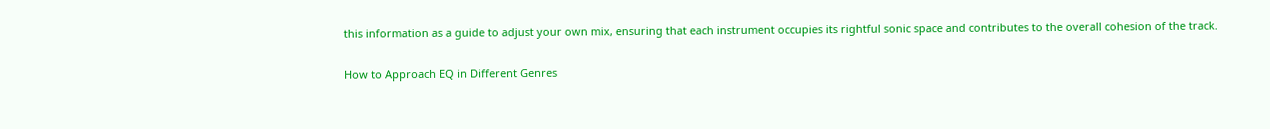this information as a guide to adjust your own mix, ensuring that each instrument occupies its rightful sonic space and contributes to the overall cohesion of the track.

How to Approach EQ in Different Genres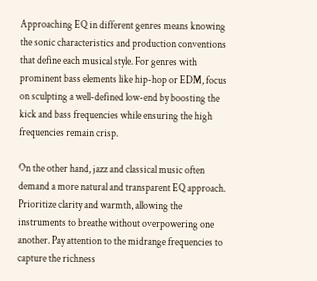Approaching EQ in different genres means knowing the sonic characteristics and production conventions that define each musical style. For genres with prominent bass elements like hip-hop or EDM, focus on sculpting a well-defined low-end by boosting the kick and bass frequencies while ensuring the high frequencies remain crisp.

On the other hand, jazz and classical music often demand a more natural and transparent EQ approach. Prioritize clarity and warmth, allowing the instruments to breathe without overpowering one another. Pay attention to the midrange frequencies to capture the richness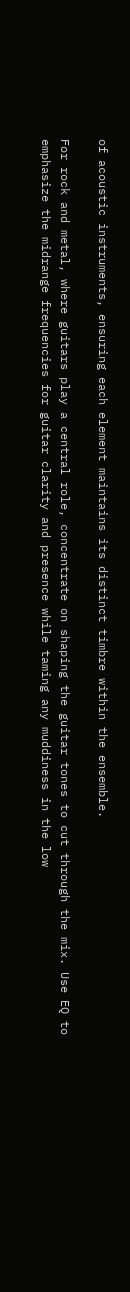of acoustic instruments, ensuring each element maintains its distinct timbre within the ensemble.

For rock and metal, where guitars play a central role, concentrate on shaping the guitar tones to cut through the mix. Use EQ to emphasize the midrange frequencies for guitar clarity and presence while taming any muddiness in the low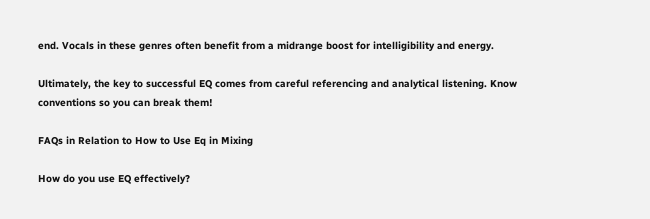end. Vocals in these genres often benefit from a midrange boost for intelligibility and energy.

Ultimately, the key to successful EQ comes from careful referencing and analytical listening. Know conventions so you can break them!

FAQs in Relation to How to Use Eq in Mixing

How do you use EQ effectively?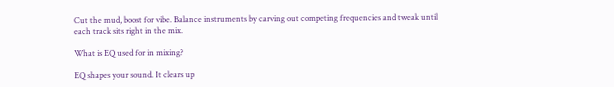Cut the mud, boost for vibe. Balance instruments by carving out competing frequencies and tweak until each track sits right in the mix.

What is EQ used for in mixing?

EQ shapes your sound. It clears up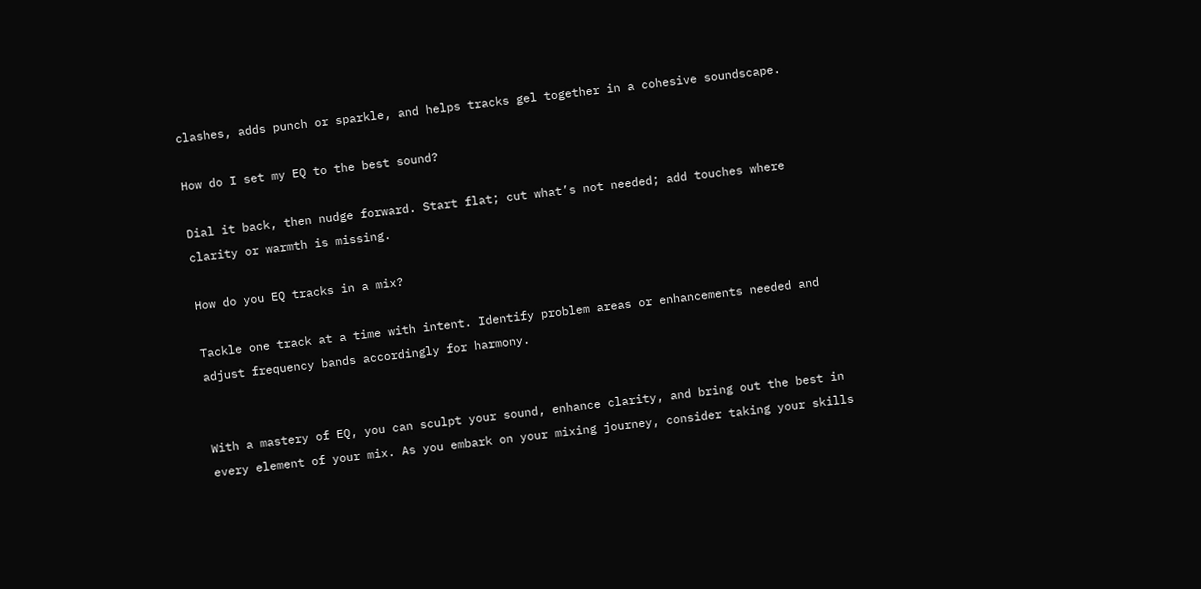clashes, adds punch or sparkle, and helps tracks gel together in a cohesive soundscape.

How do I set my EQ to the best sound?

Dial it back, then nudge forward. Start flat; cut what’s not needed; add touches where clarity or warmth is missing.

How do you EQ tracks in a mix?

Tackle one track at a time with intent. Identify problem areas or enhancements needed and adjust frequency bands accordingly for harmony.


With a mastery of EQ, you can sculpt your sound, enhance clarity, and bring out the best in every element of your mix. As you embark on your mixing journey, consider taking your skills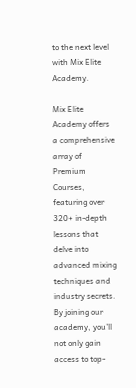to the next level with Mix Elite Academy.

Mix Elite Academy offers a comprehensive array of Premium Courses, featuring over 320+ in-depth lessons that delve into advanced mixing techniques and industry secrets. By joining our academy, you’ll not only gain access to top-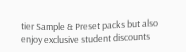tier Sample & Preset packs but also enjoy exclusive student discounts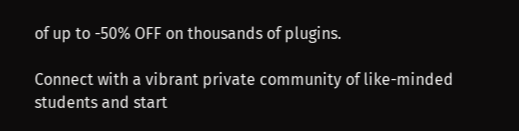of up to -50% OFF on thousands of plugins.

Connect with a vibrant private community of like-minded students and start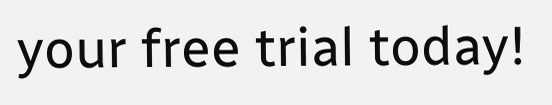your free trial today!